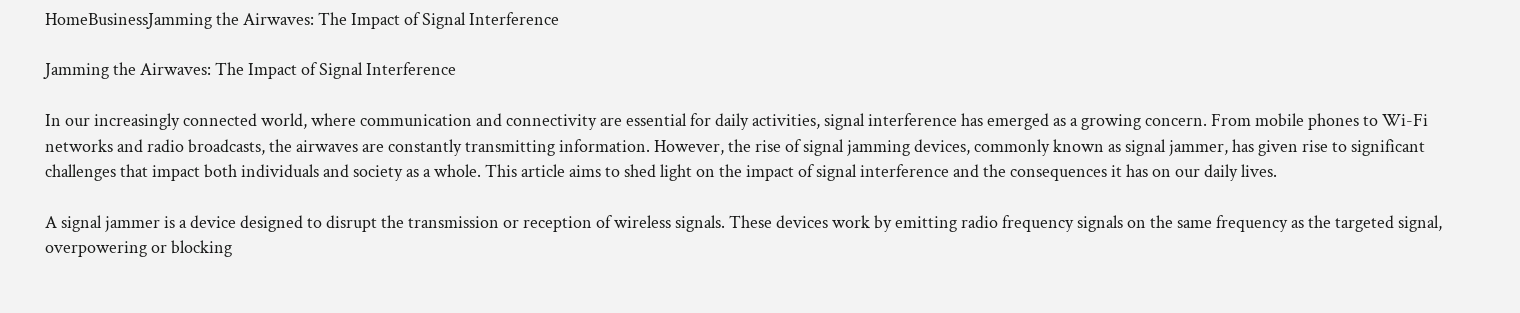HomeBusinessJamming the Airwaves: The Impact of Signal Interference

Jamming the Airwaves: The Impact of Signal Interference

In our increasingly connected world, where communication and connectivity are essential for daily activities, signal interference has emerged as a growing concern. From mobile phones to Wi-Fi networks and radio broadcasts, the airwaves are constantly transmitting information. However, the rise of signal jamming devices, commonly known as signal jammer, has given rise to significant challenges that impact both individuals and society as a whole. This article aims to shed light on the impact of signal interference and the consequences it has on our daily lives.

A signal jammer is a device designed to disrupt the transmission or reception of wireless signals. These devices work by emitting radio frequency signals on the same frequency as the targeted signal, overpowering or blocking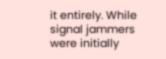it entirely. While signal jammers were initially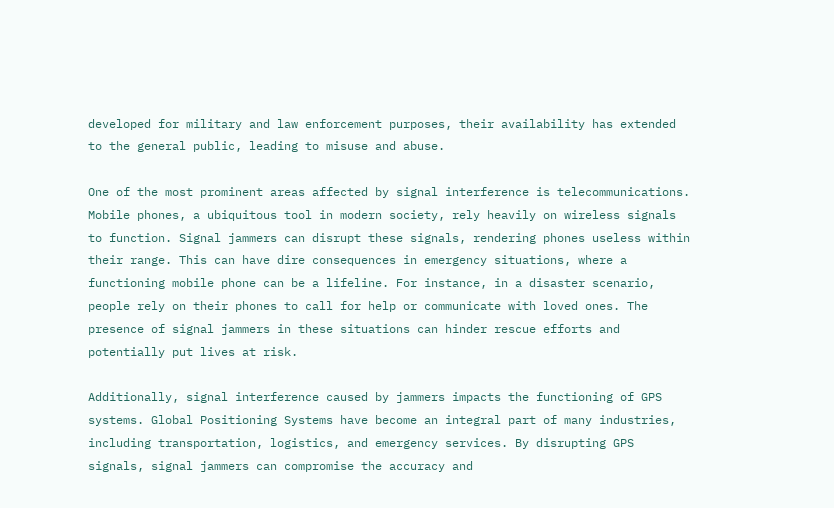developed for military and law enforcement purposes, their availability has extended to the general public, leading to misuse and abuse.

One of the most prominent areas affected by signal interference is telecommunications. Mobile phones, a ubiquitous tool in modern society, rely heavily on wireless signals to function. Signal jammers can disrupt these signals, rendering phones useless within their range. This can have dire consequences in emergency situations, where a functioning mobile phone can be a lifeline. For instance, in a disaster scenario, people rely on their phones to call for help or communicate with loved ones. The presence of signal jammers in these situations can hinder rescue efforts and potentially put lives at risk.

Additionally, signal interference caused by jammers impacts the functioning of GPS systems. Global Positioning Systems have become an integral part of many industries, including transportation, logistics, and emergency services. By disrupting GPS signals, signal jammers can compromise the accuracy and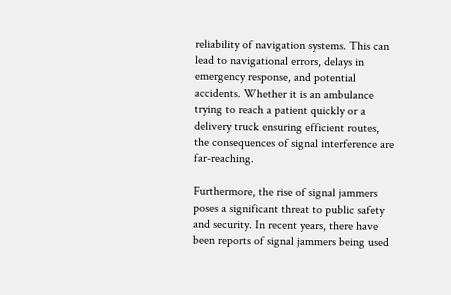reliability of navigation systems. This can lead to navigational errors, delays in emergency response, and potential accidents. Whether it is an ambulance trying to reach a patient quickly or a delivery truck ensuring efficient routes, the consequences of signal interference are far-reaching.

Furthermore, the rise of signal jammers poses a significant threat to public safety and security. In recent years, there have been reports of signal jammers being used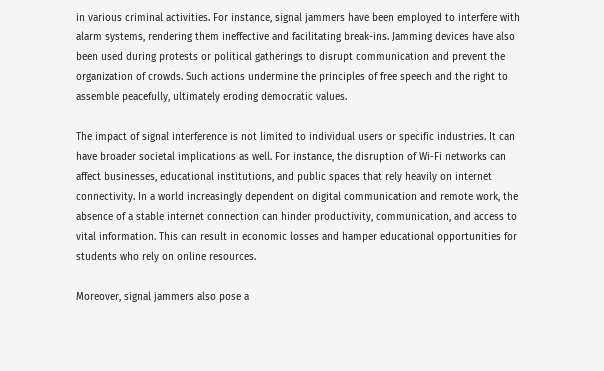in various criminal activities. For instance, signal jammers have been employed to interfere with alarm systems, rendering them ineffective and facilitating break-ins. Jamming devices have also been used during protests or political gatherings to disrupt communication and prevent the organization of crowds. Such actions undermine the principles of free speech and the right to assemble peacefully, ultimately eroding democratic values.

The impact of signal interference is not limited to individual users or specific industries. It can have broader societal implications as well. For instance, the disruption of Wi-Fi networks can affect businesses, educational institutions, and public spaces that rely heavily on internet connectivity. In a world increasingly dependent on digital communication and remote work, the absence of a stable internet connection can hinder productivity, communication, and access to vital information. This can result in economic losses and hamper educational opportunities for students who rely on online resources.

Moreover, signal jammers also pose a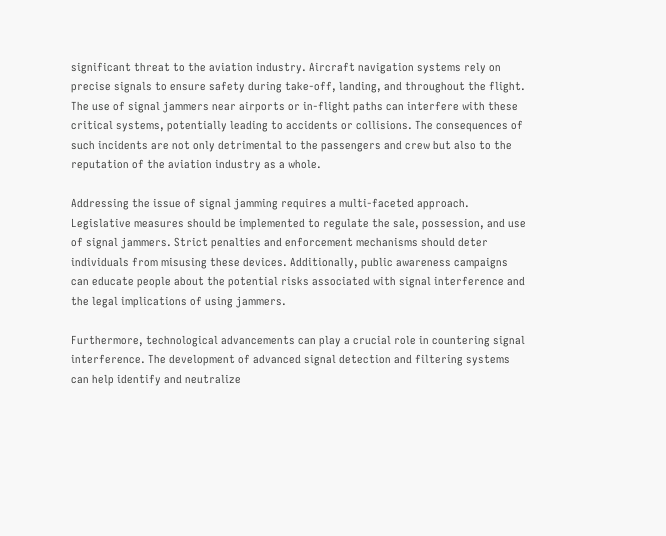significant threat to the aviation industry. Aircraft navigation systems rely on precise signals to ensure safety during take-off, landing, and throughout the flight. The use of signal jammers near airports or in-flight paths can interfere with these critical systems, potentially leading to accidents or collisions. The consequences of such incidents are not only detrimental to the passengers and crew but also to the reputation of the aviation industry as a whole.

Addressing the issue of signal jamming requires a multi-faceted approach. Legislative measures should be implemented to regulate the sale, possession, and use of signal jammers. Strict penalties and enforcement mechanisms should deter individuals from misusing these devices. Additionally, public awareness campaigns can educate people about the potential risks associated with signal interference and the legal implications of using jammers.

Furthermore, technological advancements can play a crucial role in countering signal interference. The development of advanced signal detection and filtering systems can help identify and neutralize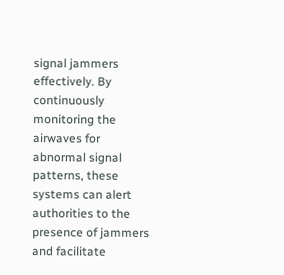signal jammers effectively. By continuously monitoring the airwaves for abnormal signal patterns, these systems can alert authorities to the presence of jammers and facilitate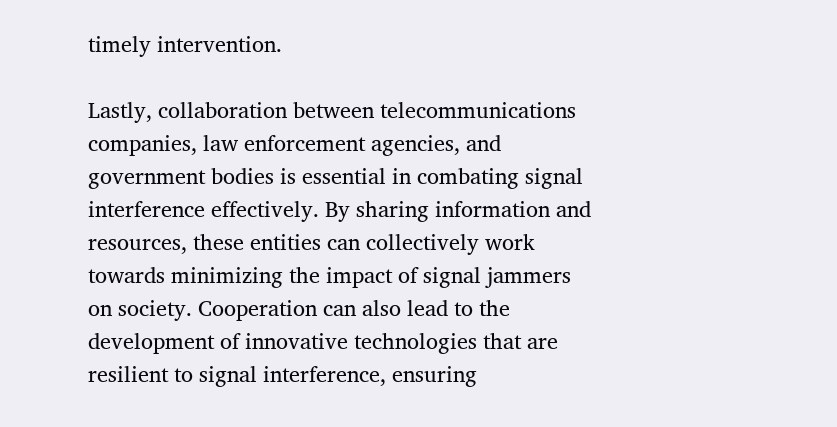timely intervention.

Lastly, collaboration between telecommunications companies, law enforcement agencies, and government bodies is essential in combating signal interference effectively. By sharing information and resources, these entities can collectively work towards minimizing the impact of signal jammers on society. Cooperation can also lead to the development of innovative technologies that are resilient to signal interference, ensuring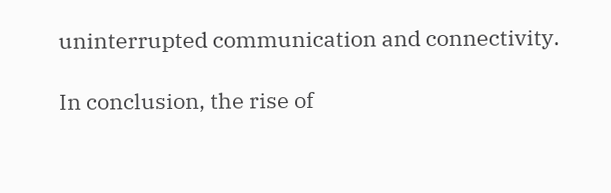uninterrupted communication and connectivity.

In conclusion, the rise of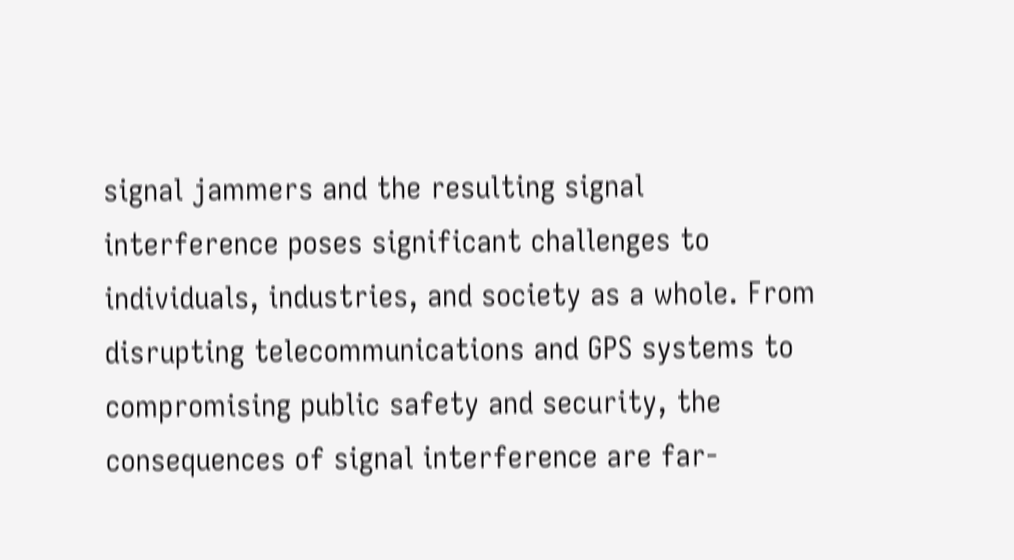signal jammers and the resulting signal interference poses significant challenges to individuals, industries, and society as a whole. From disrupting telecommunications and GPS systems to compromising public safety and security, the consequences of signal interference are far-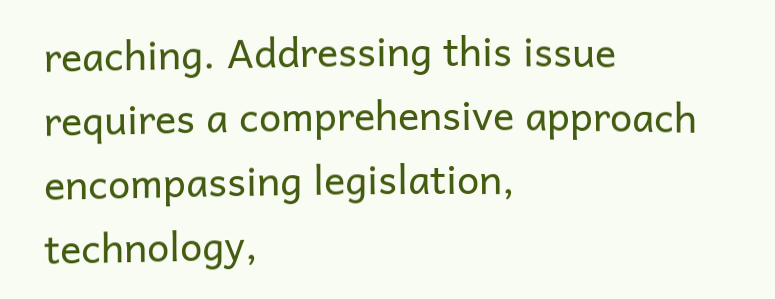reaching. Addressing this issue requires a comprehensive approach encompassing legislation, technology,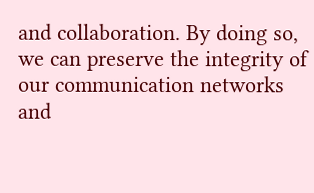and collaboration. By doing so, we can preserve the integrity of our communication networks and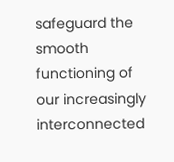safeguard the smooth functioning of our increasingly interconnected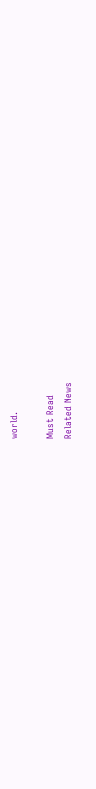world.

Must Read
Related News